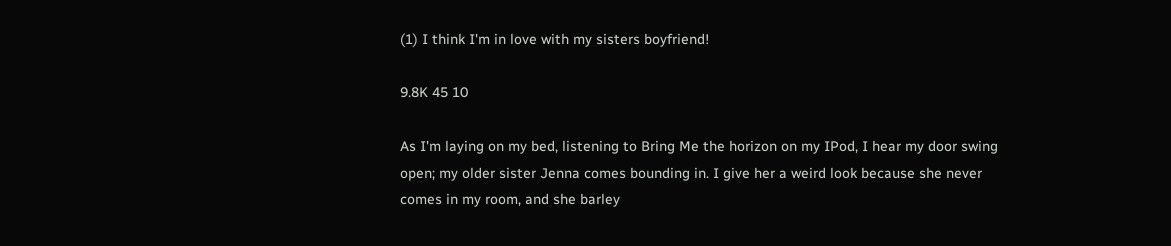(1) I think I'm in love with my sisters boyfriend!

9.8K 45 10

As I'm laying on my bed, listening to Bring Me the horizon on my IPod, I hear my door swing open; my older sister Jenna comes bounding in. I give her a weird look because she never comes in my room, and she barley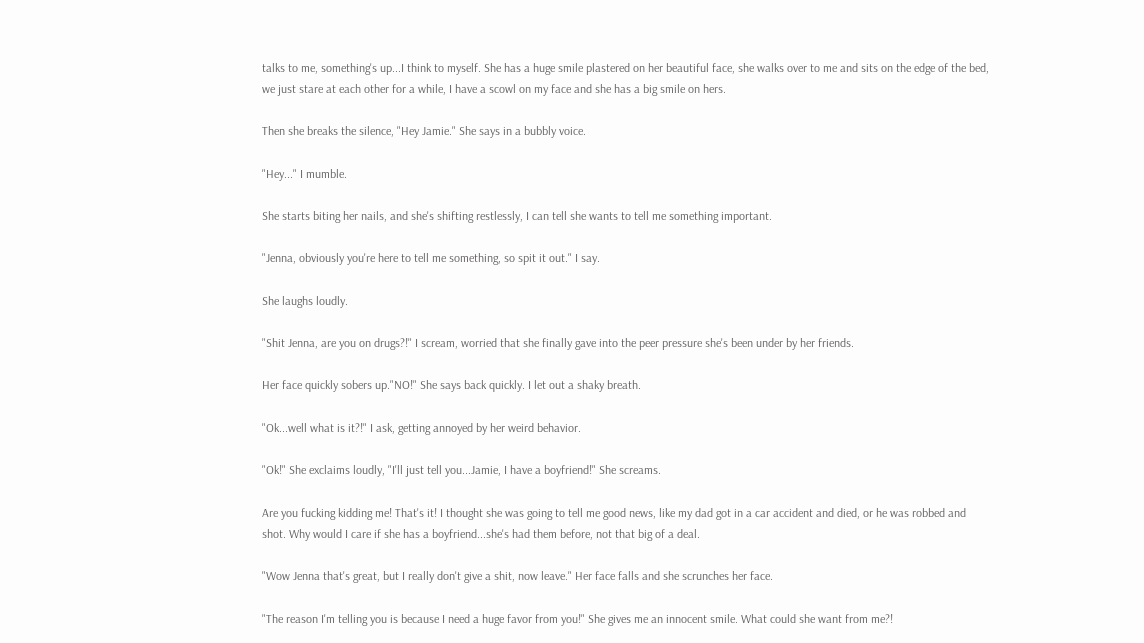talks to me, something's up...I think to myself. She has a huge smile plastered on her beautiful face, she walks over to me and sits on the edge of the bed, we just stare at each other for a while, I have a scowl on my face and she has a big smile on hers.

Then she breaks the silence, "Hey Jamie." She says in a bubbly voice.

"Hey..." I mumble.

She starts biting her nails, and she's shifting restlessly, I can tell she wants to tell me something important.

"Jenna, obviously you're here to tell me something, so spit it out." I say.

She laughs loudly.

"Shit Jenna, are you on drugs?!" I scream, worried that she finally gave into the peer pressure she's been under by her friends.

Her face quickly sobers up."NO!" She says back quickly. I let out a shaky breath.

"Ok...well what is it?!" I ask, getting annoyed by her weird behavior.

"Ok!" She exclaims loudly, "I'll just tell you...Jamie, I have a boyfriend!" She screams.

Are you fucking kidding me! That's it! I thought she was going to tell me good news, like my dad got in a car accident and died, or he was robbed and shot. Why would I care if she has a boyfriend...she's had them before, not that big of a deal.

"Wow Jenna that's great, but I really don't give a shit, now leave." Her face falls and she scrunches her face.

"The reason I'm telling you is because I need a huge favor from you!" She gives me an innocent smile. What could she want from me?!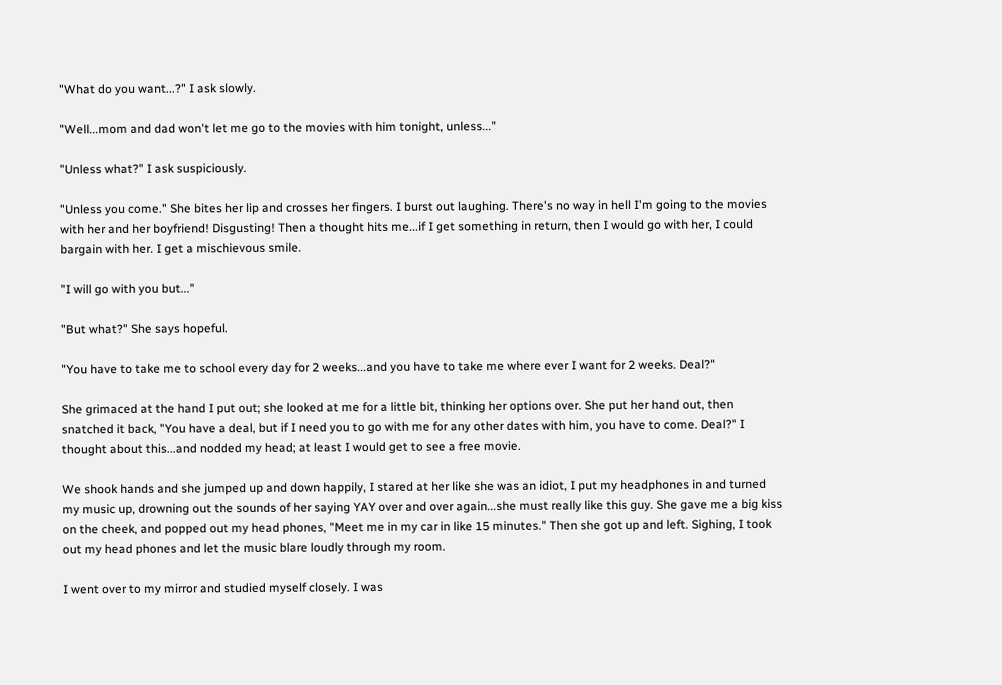"What do you want...?" I ask slowly.

"Well...mom and dad won't let me go to the movies with him tonight, unless..."

"Unless what?" I ask suspiciously.

"Unless you come." She bites her lip and crosses her fingers. I burst out laughing. There's no way in hell I'm going to the movies with her and her boyfriend! Disgusting! Then a thought hits me...if I get something in return, then I would go with her, I could bargain with her. I get a mischievous smile.

"I will go with you but..."

"But what?" She says hopeful.

"You have to take me to school every day for 2 weeks...and you have to take me where ever I want for 2 weeks. Deal?"

She grimaced at the hand I put out; she looked at me for a little bit, thinking her options over. She put her hand out, then snatched it back, "You have a deal, but if I need you to go with me for any other dates with him, you have to come. Deal?" I thought about this...and nodded my head; at least I would get to see a free movie.

We shook hands and she jumped up and down happily, I stared at her like she was an idiot, I put my headphones in and turned my music up, drowning out the sounds of her saying YAY over and over again...she must really like this guy. She gave me a big kiss on the cheek, and popped out my head phones, "Meet me in my car in like 15 minutes." Then she got up and left. Sighing, I took out my head phones and let the music blare loudly through my room.

I went over to my mirror and studied myself closely. I was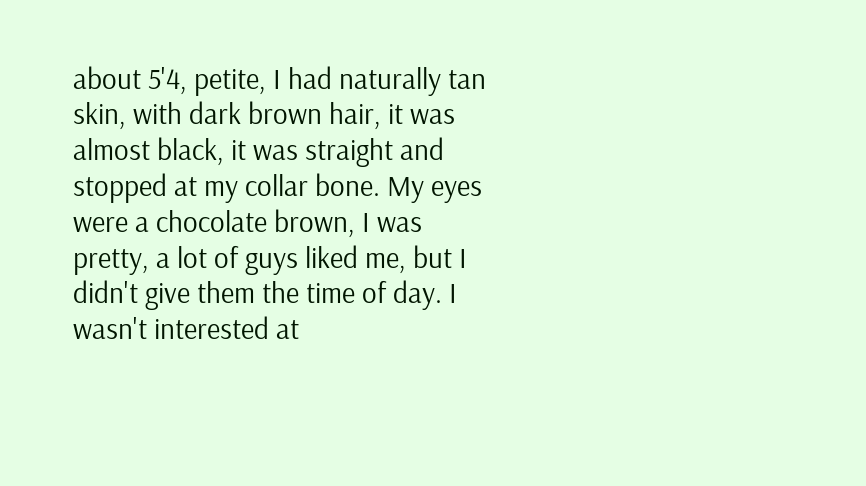about 5'4, petite, I had naturally tan skin, with dark brown hair, it was almost black, it was straight and stopped at my collar bone. My eyes were a chocolate brown, I was pretty, a lot of guys liked me, but I didn't give them the time of day. I wasn't interested at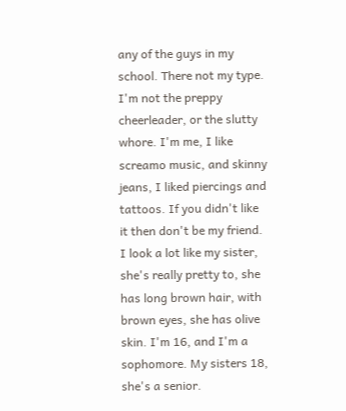any of the guys in my school. There not my type. I'm not the preppy cheerleader, or the slutty whore. I'm me, I like screamo music, and skinny jeans, I liked piercings and tattoos. If you didn't like it then don't be my friend. I look a lot like my sister, she's really pretty to, she has long brown hair, with brown eyes, she has olive skin. I'm 16, and I'm a sophomore. My sisters 18, she's a senior.